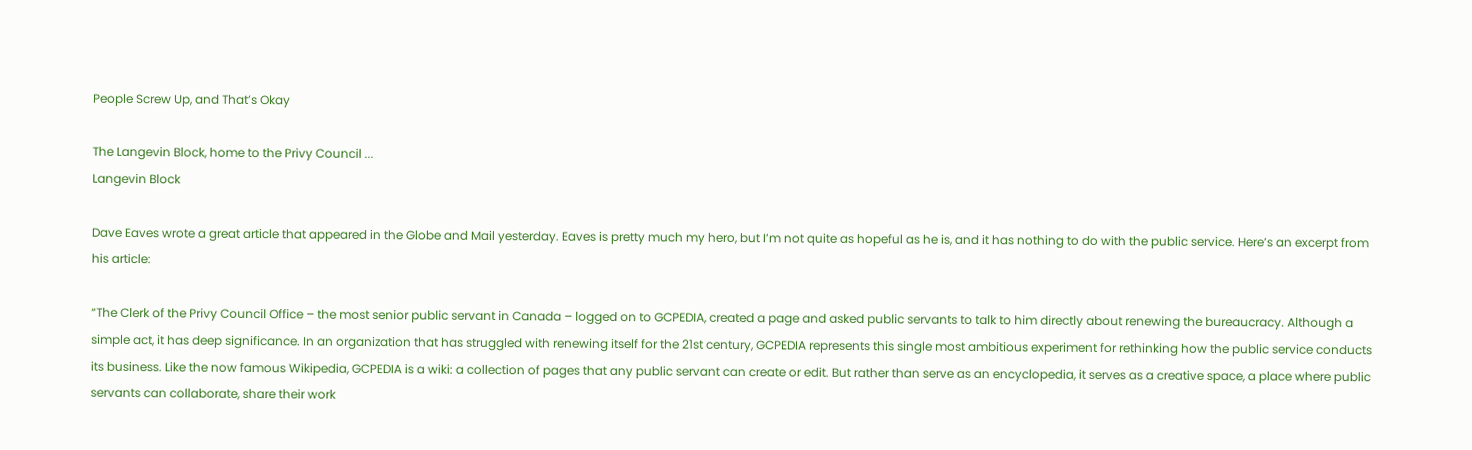People Screw Up, and That’s Okay

The Langevin Block, home to the Privy Council ...
Langevin Block

Dave Eaves wrote a great article that appeared in the Globe and Mail yesterday. Eaves is pretty much my hero, but I’m not quite as hopeful as he is, and it has nothing to do with the public service. Here’s an excerpt from his article:

“The Clerk of the Privy Council Office – the most senior public servant in Canada – logged on to GCPEDIA, created a page and asked public servants to talk to him directly about renewing the bureaucracy. Although a simple act, it has deep significance. In an organization that has struggled with renewing itself for the 21st century, GCPEDIA represents this single most ambitious experiment for rethinking how the public service conducts its business. Like the now famous Wikipedia, GCPEDIA is a wiki: a collection of pages that any public servant can create or edit. But rather than serve as an encyclopedia, it serves as a creative space, a place where public servants can collaborate, share their work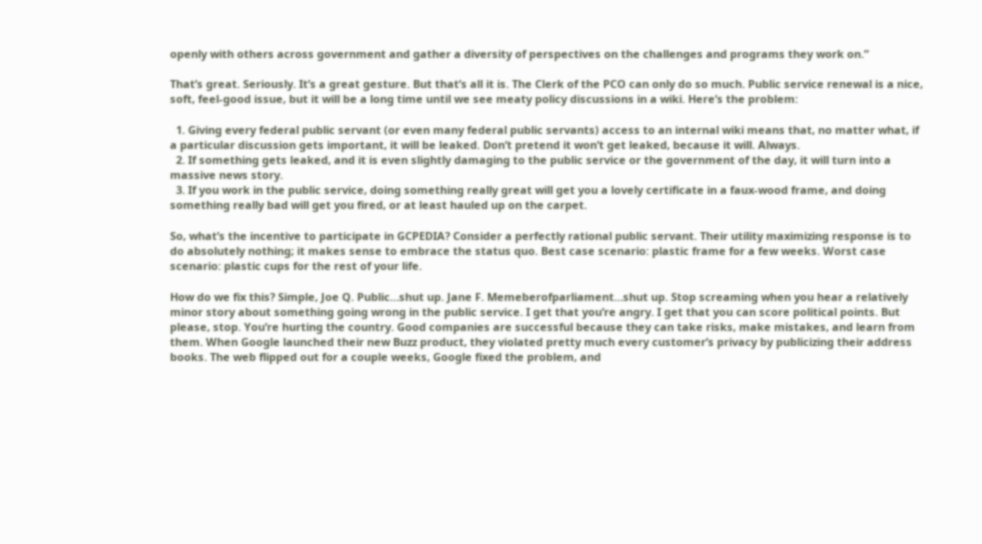openly with others across government and gather a diversity of perspectives on the challenges and programs they work on.”

That’s great. Seriously. It’s a great gesture. But that’s all it is. The Clerk of the PCO can only do so much. Public service renewal is a nice, soft, feel-good issue, but it will be a long time until we see meaty policy discussions in a wiki. Here’s the problem:

  1. Giving every federal public servant (or even many federal public servants) access to an internal wiki means that, no matter what, if a particular discussion gets important, it will be leaked. Don’t pretend it won’t get leaked, because it will. Always.
  2. If something gets leaked, and it is even slightly damaging to the public service or the government of the day, it will turn into a massive news story.
  3. If you work in the public service, doing something really great will get you a lovely certificate in a faux-wood frame, and doing something really bad will get you fired, or at least hauled up on the carpet.

So, what’s the incentive to participate in GCPEDIA? Consider a perfectly rational public servant. Their utility maximizing response is to do absolutely nothing; it makes sense to embrace the status quo. Best case scenario: plastic frame for a few weeks. Worst case scenario: plastic cups for the rest of your life.

How do we fix this? Simple, Joe Q. Public…shut up. Jane F. Memeberofparliament…shut up. Stop screaming when you hear a relatively minor story about something going wrong in the public service. I get that you’re angry. I get that you can score political points. But please, stop. You’re hurting the country. Good companies are successful because they can take risks, make mistakes, and learn from them. When Google launched their new Buzz product, they violated pretty much every customer’s privacy by publicizing their address books. The web flipped out for a couple weeks, Google fixed the problem, and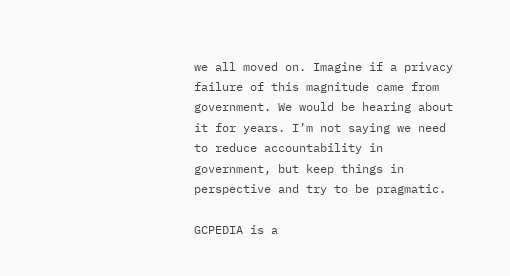we all moved on. Imagine if a privacy failure of this magnitude came from government. We would be hearing about it for years. I’m not saying we need to reduce accountability in government, but keep things in perspective and try to be pragmatic.

GCPEDIA is a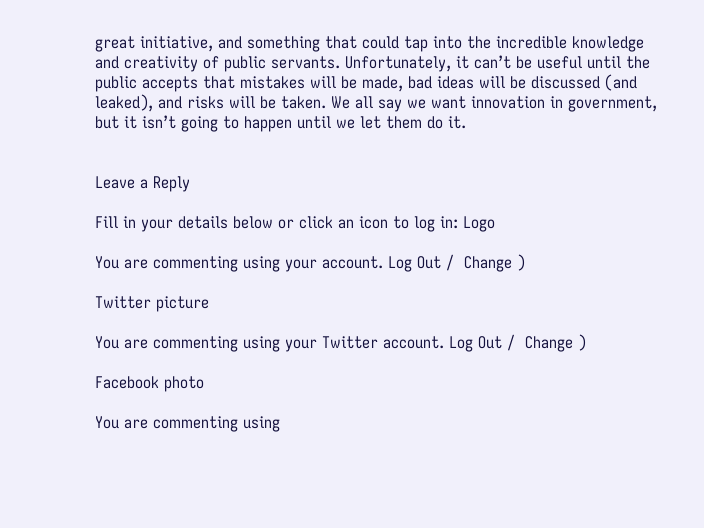great initiative, and something that could tap into the incredible knowledge and creativity of public servants. Unfortunately, it can’t be useful until the public accepts that mistakes will be made, bad ideas will be discussed (and leaked), and risks will be taken. We all say we want innovation in government, but it isn’t going to happen until we let them do it.


Leave a Reply

Fill in your details below or click an icon to log in: Logo

You are commenting using your account. Log Out /  Change )

Twitter picture

You are commenting using your Twitter account. Log Out /  Change )

Facebook photo

You are commenting using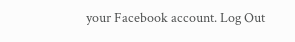your Facebook account. Log Out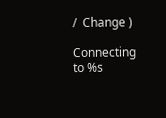/  Change )

Connecting to %s